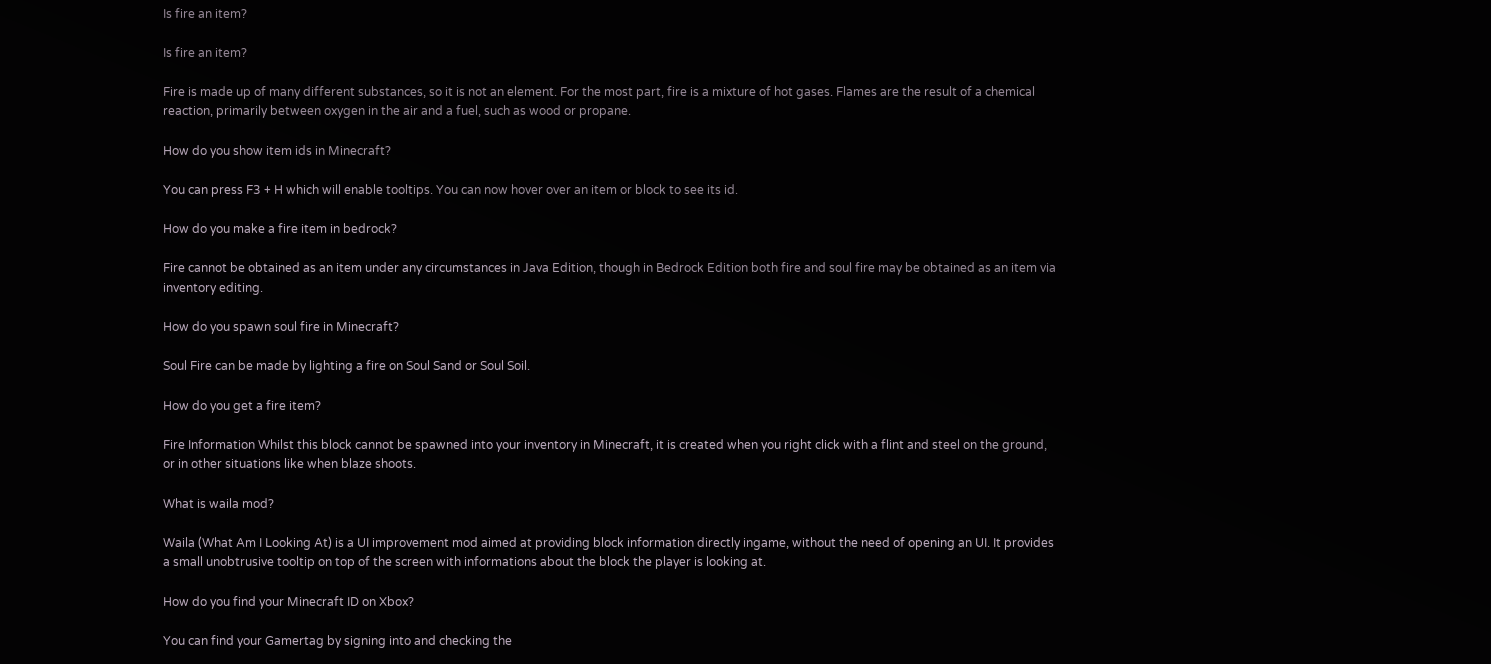Is fire an item?

Is fire an item?

Fire is made up of many different substances, so it is not an element. For the most part, fire is a mixture of hot gases. Flames are the result of a chemical reaction, primarily between oxygen in the air and a fuel, such as wood or propane.

How do you show item ids in Minecraft?

You can press F3 + H which will enable tooltips. You can now hover over an item or block to see its id.

How do you make a fire item in bedrock?

Fire cannot be obtained as an item under any circumstances in Java Edition, though in Bedrock Edition both fire and soul fire may be obtained as an item via inventory editing.

How do you spawn soul fire in Minecraft?

Soul Fire can be made by lighting a fire on Soul Sand or Soul Soil.

How do you get a fire item?

Fire Information Whilst this block cannot be spawned into your inventory in Minecraft, it is created when you right click with a flint and steel on the ground, or in other situations like when blaze shoots.

What is waila mod?

Waila (What Am I Looking At) is a UI improvement mod aimed at providing block information directly ingame, without the need of opening an UI. It provides a small unobtrusive tooltip on top of the screen with informations about the block the player is looking at.

How do you find your Minecraft ID on Xbox?

You can find your Gamertag by signing into and checking the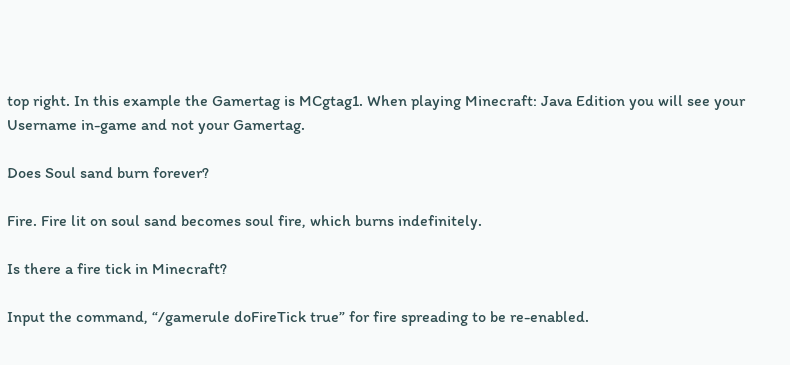top right. In this example the Gamertag is MCgtag1. When playing Minecraft: Java Edition you will see your Username in-game and not your Gamertag.

Does Soul sand burn forever?

Fire. Fire lit on soul sand becomes soul fire, which burns indefinitely.

Is there a fire tick in Minecraft?

Input the command, “/gamerule doFireTick true” for fire spreading to be re-enabled.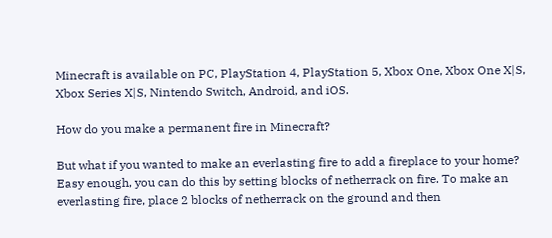Minecraft is available on PC, PlayStation 4, PlayStation 5, Xbox One, Xbox One X|S, Xbox Series X|S, Nintendo Switch, Android, and iOS.

How do you make a permanent fire in Minecraft?

But what if you wanted to make an everlasting fire to add a fireplace to your home? Easy enough, you can do this by setting blocks of netherrack on fire. To make an everlasting fire, place 2 blocks of netherrack on the ground and then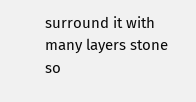surround it with many layers stone so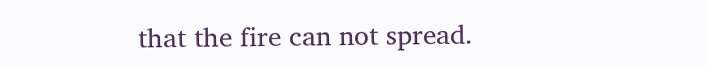that the fire can not spread.